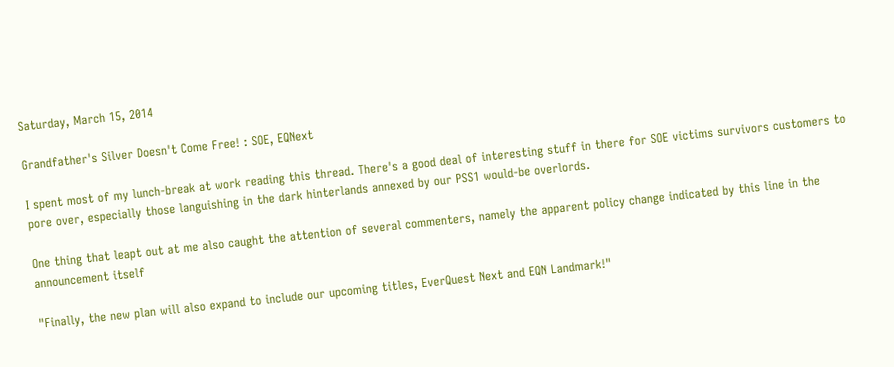Saturday, March 15, 2014

Grandfather's Silver Doesn't Come Free! : SOE, EQNext

I spent most of my lunch-break at work reading this thread. There's a good deal of interesting stuff in there for SOE victims survivors customers to pore over, especially those languishing in the dark hinterlands annexed by our PSS1 would-be overlords.

One thing that leapt out at me also caught the attention of several commenters, namely the apparent policy change indicated by this line in the announcement itself

"Finally, the new plan will also expand to include our upcoming titles, EverQuest Next and EQN Landmark!"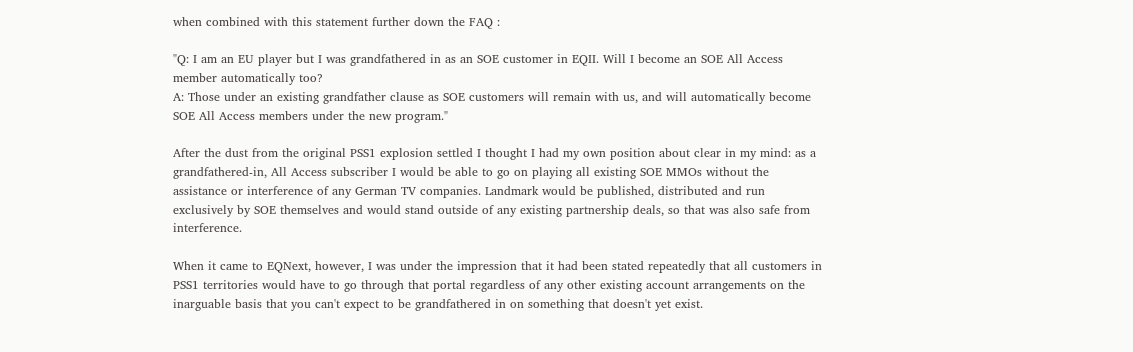when combined with this statement further down the FAQ :

"Q: I am an EU player but I was grandfathered in as an SOE customer in EQII. Will I become an SOE All Access member automatically too?
A: Those under an existing grandfather clause as SOE customers will remain with us, and will automatically become SOE All Access members under the new program."

After the dust from the original PSS1 explosion settled I thought I had my own position about clear in my mind: as a grandfathered-in, All Access subscriber I would be able to go on playing all existing SOE MMOs without the assistance or interference of any German TV companies. Landmark would be published, distributed and run exclusively by SOE themselves and would stand outside of any existing partnership deals, so that was also safe from interference.

When it came to EQNext, however, I was under the impression that it had been stated repeatedly that all customers in PSS1 territories would have to go through that portal regardless of any other existing account arrangements on the inarguable basis that you can't expect to be grandfathered in on something that doesn't yet exist.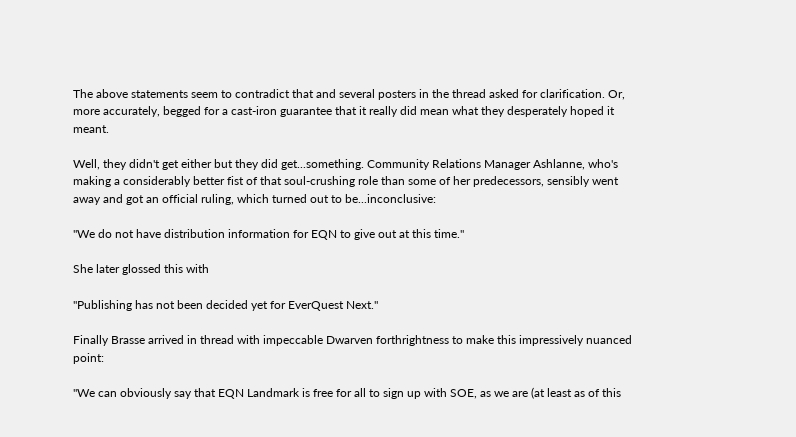The above statements seem to contradict that and several posters in the thread asked for clarification. Or, more accurately, begged for a cast-iron guarantee that it really did mean what they desperately hoped it meant.

Well, they didn't get either but they did get...something. Community Relations Manager Ashlanne, who's making a considerably better fist of that soul-crushing role than some of her predecessors, sensibly went away and got an official ruling, which turned out to be...inconclusive:

"We do not have distribution information for EQN to give out at this time."

She later glossed this with

"Publishing has not been decided yet for EverQuest Next."

Finally Brasse arrived in thread with impeccable Dwarven forthrightness to make this impressively nuanced point:

"We can obviously say that EQN Landmark is free for all to sign up with SOE, as we are (at least as of this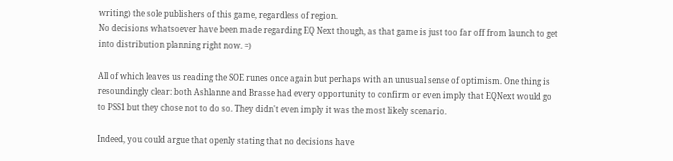writing) the sole publishers of this game, regardless of region.
No decisions whatsoever have been made regarding EQ Next though, as that game is just too far off from launch to get into distribution planning right now. =)

All of which leaves us reading the SOE runes once again but perhaps with an unusual sense of optimism. One thing is resoundingly clear: both Ashlanne and Brasse had every opportunity to confirm or even imply that EQNext would go to PSS1 but they chose not to do so. They didn't even imply it was the most likely scenario.

Indeed, you could argue that openly stating that no decisions have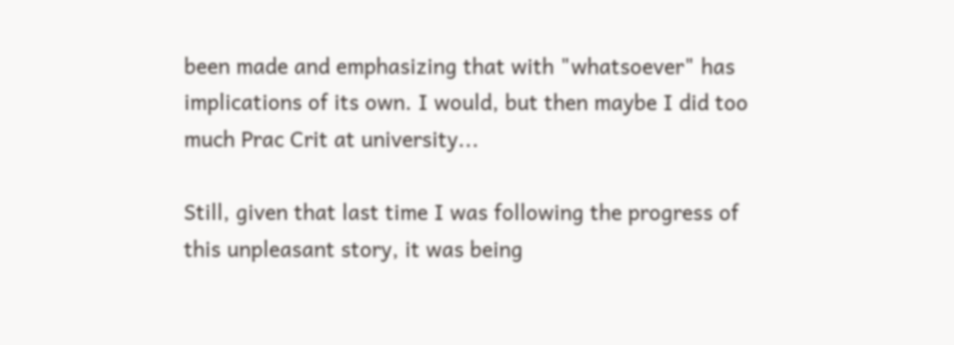been made and emphasizing that with "whatsoever" has implications of its own. I would, but then maybe I did too much Prac Crit at university...

Still, given that last time I was following the progress of this unpleasant story, it was being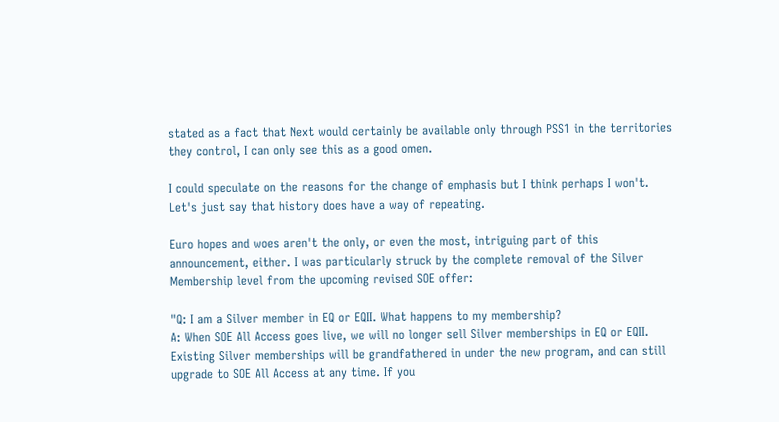stated as a fact that Next would certainly be available only through PSS1 in the territories they control, I can only see this as a good omen.

I could speculate on the reasons for the change of emphasis but I think perhaps I won't. Let's just say that history does have a way of repeating.

Euro hopes and woes aren't the only, or even the most, intriguing part of this announcement, either. I was particularly struck by the complete removal of the Silver Membership level from the upcoming revised SOE offer:

"Q: I am a Silver member in EQ or EQII. What happens to my membership?
A: When SOE All Access goes live, we will no longer sell Silver memberships in EQ or EQII. Existing Silver memberships will be grandfathered in under the new program, and can still upgrade to SOE All Access at any time. If you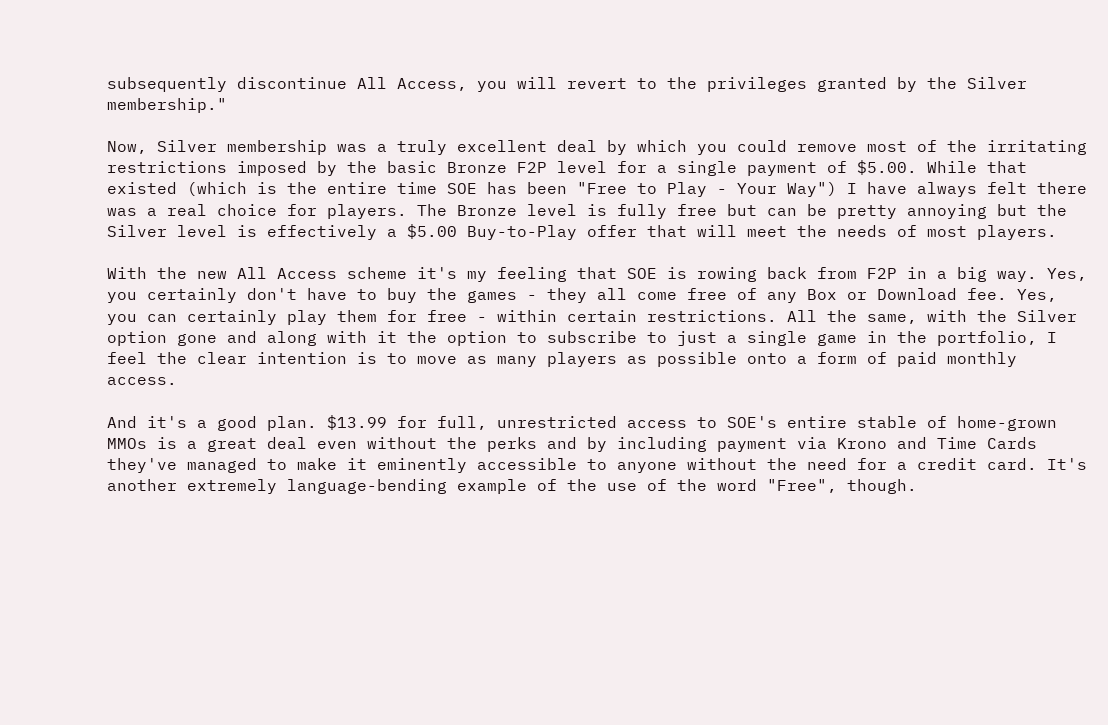subsequently discontinue All Access, you will revert to the privileges granted by the Silver membership."

Now, Silver membership was a truly excellent deal by which you could remove most of the irritating restrictions imposed by the basic Bronze F2P level for a single payment of $5.00. While that existed (which is the entire time SOE has been "Free to Play - Your Way") I have always felt there was a real choice for players. The Bronze level is fully free but can be pretty annoying but the Silver level is effectively a $5.00 Buy-to-Play offer that will meet the needs of most players.

With the new All Access scheme it's my feeling that SOE is rowing back from F2P in a big way. Yes, you certainly don't have to buy the games - they all come free of any Box or Download fee. Yes, you can certainly play them for free - within certain restrictions. All the same, with the Silver option gone and along with it the option to subscribe to just a single game in the portfolio, I feel the clear intention is to move as many players as possible onto a form of paid monthly access.

And it's a good plan. $13.99 for full, unrestricted access to SOE's entire stable of home-grown MMOs is a great deal even without the perks and by including payment via Krono and Time Cards they've managed to make it eminently accessible to anyone without the need for a credit card. It's another extremely language-bending example of the use of the word "Free", though.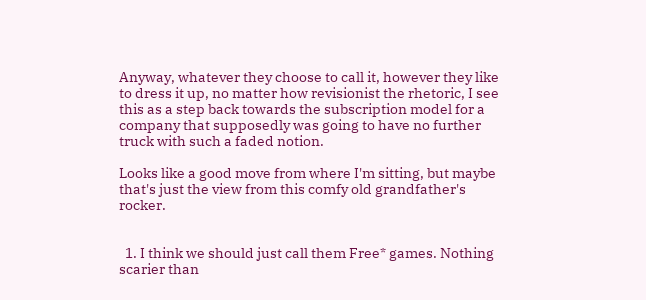Anyway, whatever they choose to call it, however they like to dress it up, no matter how revisionist the rhetoric, I see this as a step back towards the subscription model for a company that supposedly was going to have no further truck with such a faded notion.

Looks like a good move from where I'm sitting, but maybe that's just the view from this comfy old grandfather's rocker.


  1. I think we should just call them Free* games. Nothing scarier than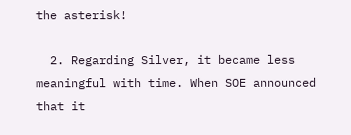the asterisk!

  2. Regarding Silver, it became less meaningful with time. When SOE announced that it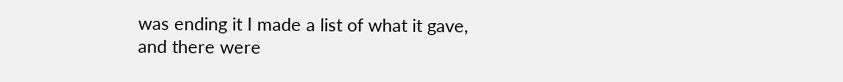was ending it I made a list of what it gave, and there were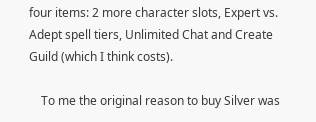four items: 2 more character slots, Expert vs. Adept spell tiers, Unlimited Chat and Create Guild (which I think costs).

    To me the original reason to buy Silver was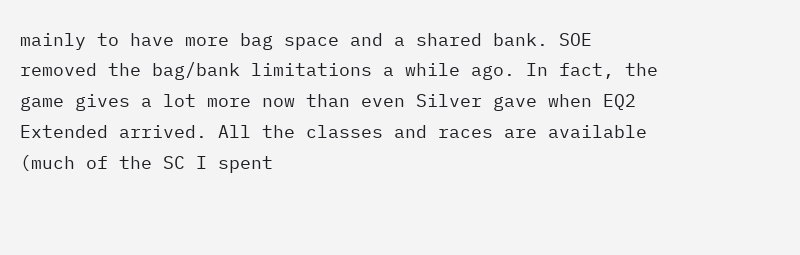mainly to have more bag space and a shared bank. SOE removed the bag/bank limitations a while ago. In fact, the game gives a lot more now than even Silver gave when EQ2 Extended arrived. All the classes and races are available (much of the SC I spent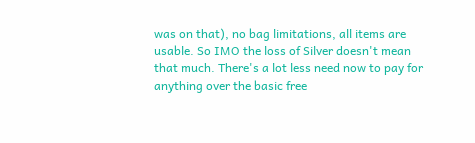was on that), no bag limitations, all items are usable. So IMO the loss of Silver doesn't mean that much. There's a lot less need now to pay for anything over the basic free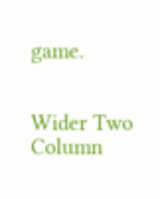game.


Wider Two Column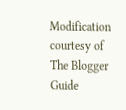Modification courtesy of The Blogger Guide